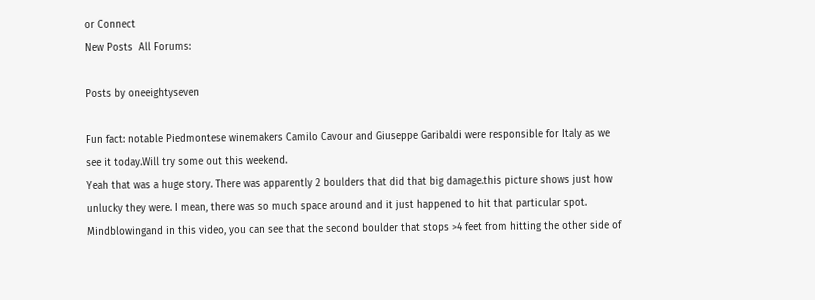or Connect
New Posts  All Forums:

Posts by oneeightyseven

Fun fact: notable Piedmontese winemakers Camilo Cavour and Giuseppe Garibaldi were responsible for Italy as we see it today.Will try some out this weekend.
Yeah that was a huge story. There was apparently 2 boulders that did that big damage.this picture shows just how unlucky they were. I mean, there was so much space around and it just happened to hit that particular spot. Mindblowingand in this video, you can see that the second boulder that stops >4 feet from hitting the other side of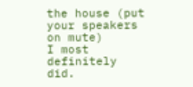the house (put your speakers on mute)
I most definitely did.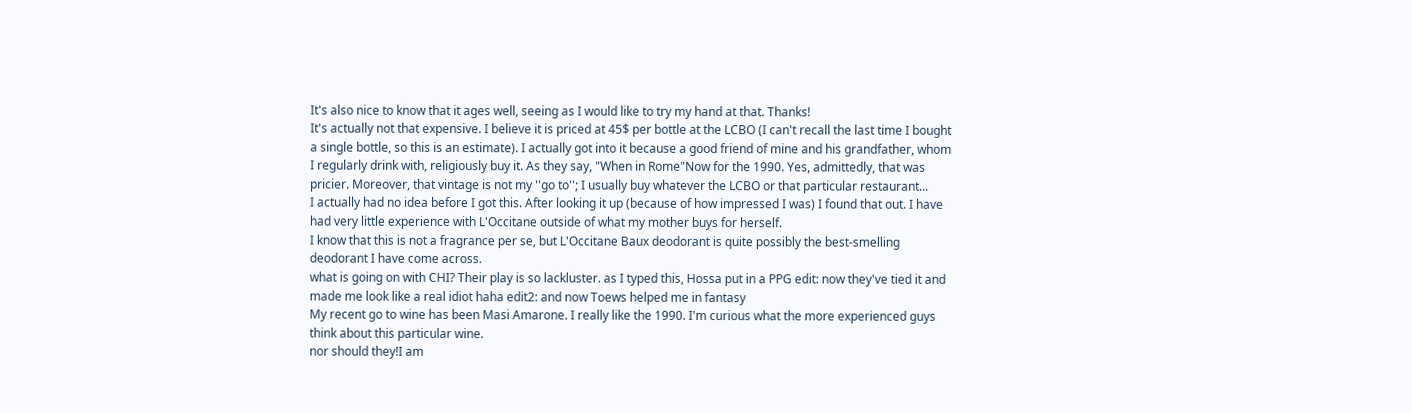It's also nice to know that it ages well, seeing as I would like to try my hand at that. Thanks!
It's actually not that expensive. I believe it is priced at 45$ per bottle at the LCBO (I can't recall the last time I bought a single bottle, so this is an estimate). I actually got into it because a good friend of mine and his grandfather, whom I regularly drink with, religiously buy it. As they say, "When in Rome"Now for the 1990. Yes, admittedly, that was pricier. Moreover, that vintage is not my ''go to''; I usually buy whatever the LCBO or that particular restaurant...
I actually had no idea before I got this. After looking it up (because of how impressed I was) I found that out. I have had very little experience with L'Occitane outside of what my mother buys for herself.
I know that this is not a fragrance per se, but L'Occitane Baux deodorant is quite possibly the best-smelling deodorant I have come across.
what is going on with CHI? Their play is so lackluster. as I typed this, Hossa put in a PPG edit: now they've tied it and made me look like a real idiot haha edit2: and now Toews helped me in fantasy
My recent go to wine has been Masi Amarone. I really like the 1990. I'm curious what the more experienced guys think about this particular wine.
nor should they!I am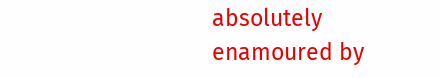absolutely enamoured by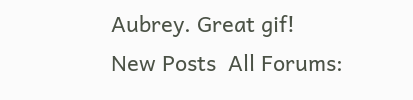Aubrey. Great gif!
New Posts  All Forums: